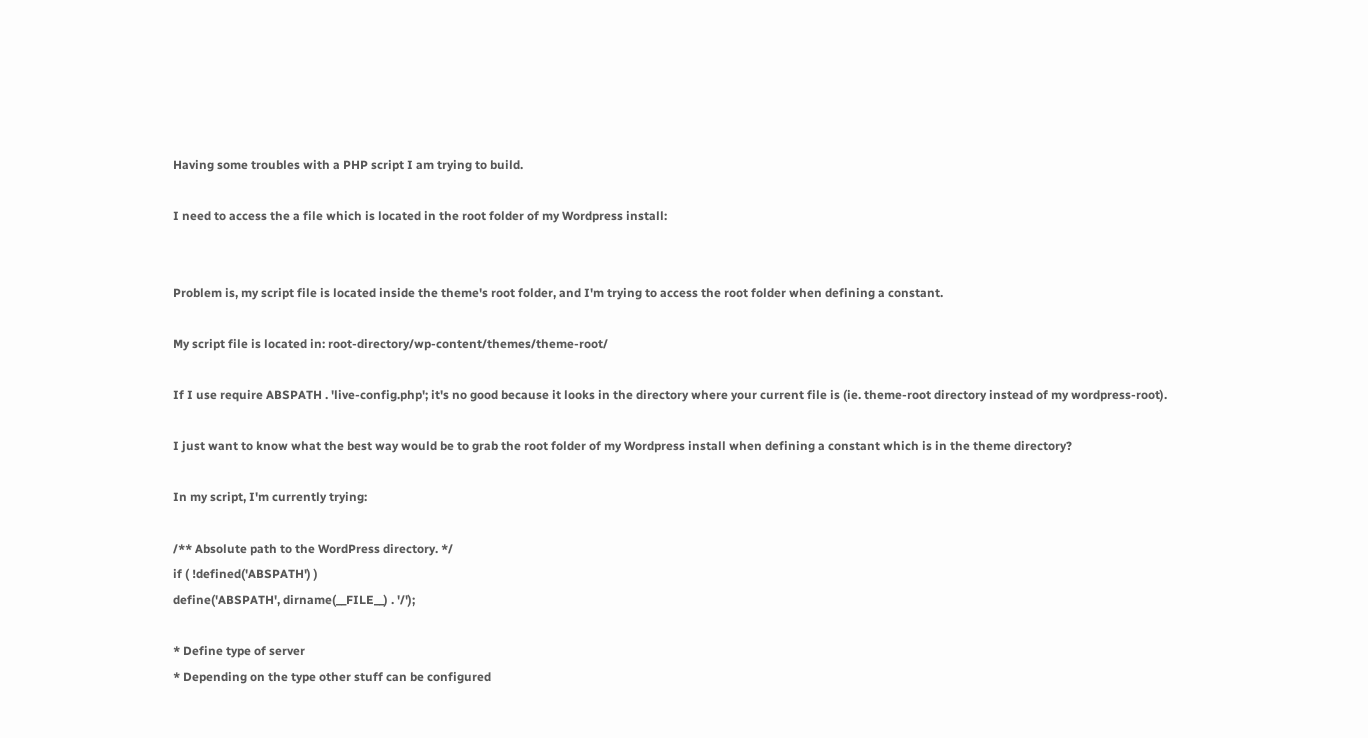Having some troubles with a PHP script I am trying to build.

I need to access the a file which is located in the root folder of my Wordpress install:


Problem is, my script file is located inside the theme's root folder, and I'm trying to access the root folder when defining a constant.

My script file is located in: root-directory/wp-content/themes/theme-root/

If I use require ABSPATH . 'live-config.php'; it's no good because it looks in the directory where your current file is (ie. theme-root directory instead of my wordpress-root).

I just want to know what the best way would be to grab the root folder of my Wordpress install when defining a constant which is in the theme directory?

In my script, I'm currently trying:

/** Absolute path to the WordPress directory. */
if ( !defined('ABSPATH') )
define('ABSPATH', dirname(__FILE__) . '/');

* Define type of server
* Depending on the type other stuff can be configured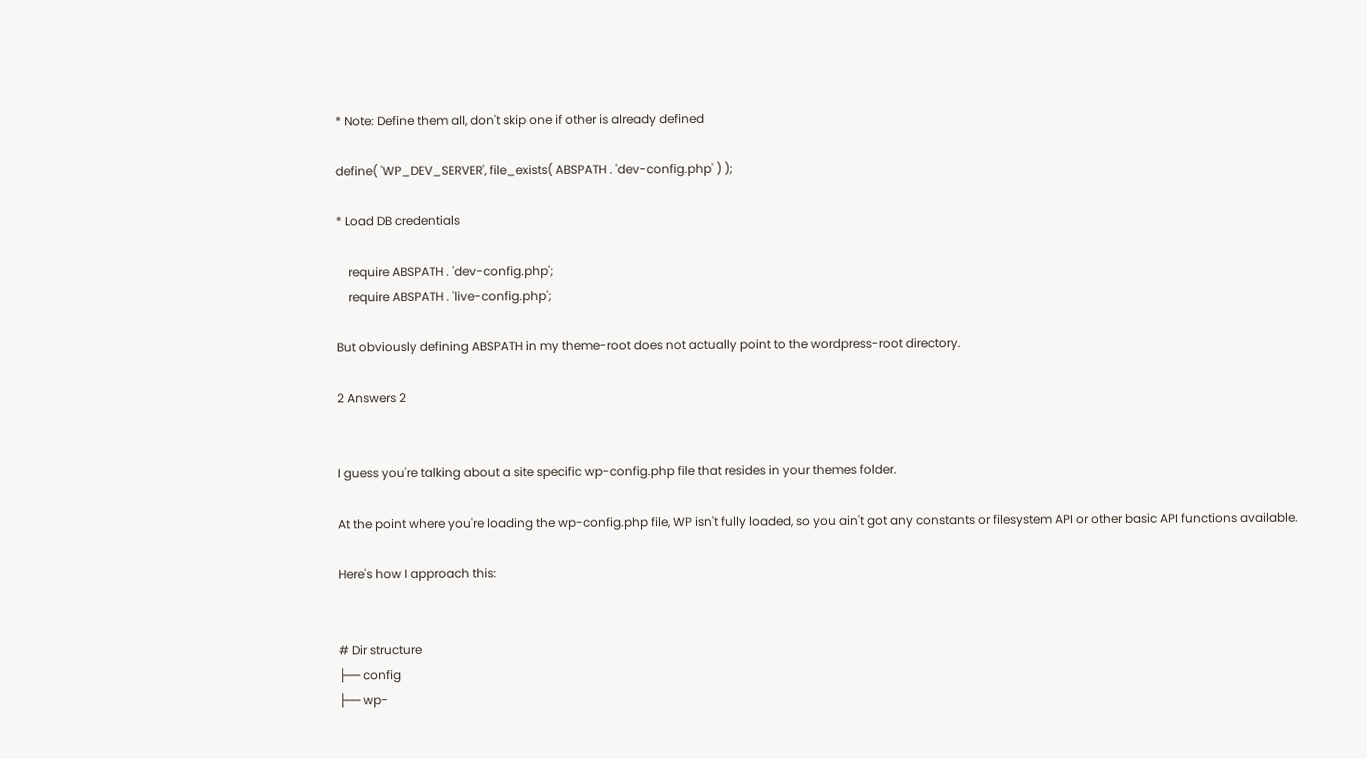* Note: Define them all, don't skip one if other is already defined

define( 'WP_DEV_SERVER', file_exists( ABSPATH . 'dev-config.php' ) );

* Load DB credentials

    require ABSPATH . 'dev-config.php';
    require ABSPATH . 'live-config.php';

But obviously defining ABSPATH in my theme-root does not actually point to the wordpress-root directory.

2 Answers 2


I guess you're talking about a site specific wp-config.php file that resides in your themes folder.

At the point where you're loading the wp-config.php file, WP isn't fully loaded, so you ain't got any constants or filesystem API or other basic API functions available.

Here's how I approach this:


# Dir structure
├── config
├── wp-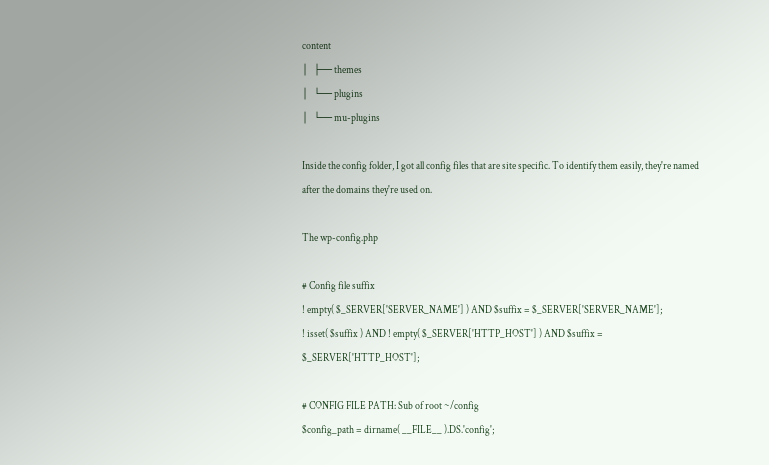content
│   ├── themes
│   └── plugins
│   └── mu-plugins

Inside the config folder, I got all config files that are site specific. To identify them easily, they're named after the domains they're used on.

The wp-config.php

# Config file suffix
! empty( $_SERVER['SERVER_NAME'] ) AND $suffix = $_SERVER['SERVER_NAME'];
! isset( $suffix ) AND ! empty( $_SERVER['HTTP_HOST'] ) AND $suffix = $_SERVER['HTTP_HOST'];

# CONFIG FILE PATH: Sub of root ~/config
$config_path = dirname( __FILE__ ).DS.'config';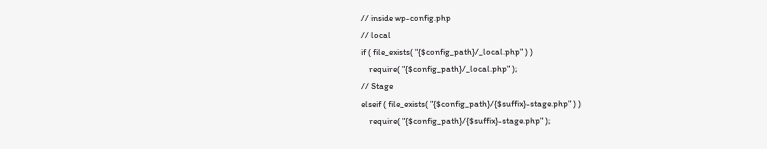// inside wp-config.php
// local
if ( file_exists( "{$config_path}/_local.php" ) )
    require( "{$config_path}/_local.php" );
// Stage
elseif ( file_exists( "{$config_path}/{$suffix}-stage.php" ) )
    require( "{$config_path}/{$suffix}-stage.php" );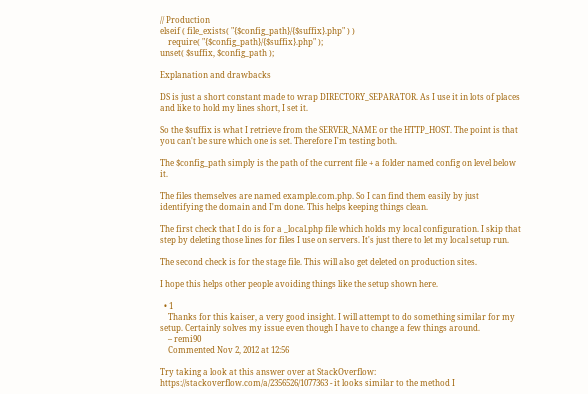// Production
elseif ( file_exists( "{$config_path}/{$suffix}.php" ) )
    require( "{$config_path}/{$suffix}.php" );
unset( $suffix, $config_path );

Explanation and drawbacks

DS is just a short constant made to wrap DIRECTORY_SEPARATOR. As I use it in lots of places and like to hold my lines short, I set it.

So the $suffix is what I retrieve from the SERVER_NAME or the HTTP_HOST. The point is that you can't be sure which one is set. Therefore I'm testing both.

The $config_path simply is the path of the current file + a folder named config on level below it.

The files themselves are named example.com.php. So I can find them easily by just identifying the domain and I'm done. This helps keeping things clean.

The first check that I do is for a _local.php file which holds my local configuration. I skip that step by deleting those lines for files I use on servers. It's just there to let my local setup run.

The second check is for the stage file. This will also get deleted on production sites.

I hope this helps other people avoiding things like the setup shown here.

  • 1
    Thanks for this kaiser, a very good insight. I will attempt to do something similar for my setup. Certainly solves my issue even though I have to change a few things around.
    – remi90
    Commented Nov 2, 2012 at 12:56

Try taking a look at this answer over at StackOverflow: https://stackoverflow.com/a/2356526/1077363 - it looks similar to the method I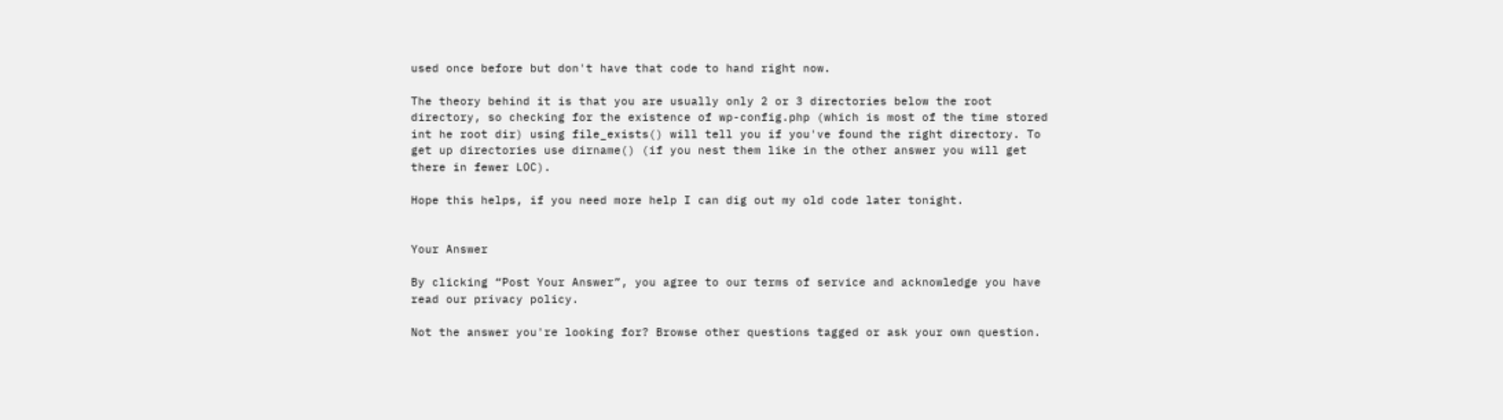used once before but don't have that code to hand right now.

The theory behind it is that you are usually only 2 or 3 directories below the root directory, so checking for the existence of wp-config.php (which is most of the time stored int he root dir) using file_exists() will tell you if you've found the right directory. To get up directories use dirname() (if you nest them like in the other answer you will get there in fewer LOC).

Hope this helps, if you need more help I can dig out my old code later tonight.


Your Answer

By clicking “Post Your Answer”, you agree to our terms of service and acknowledge you have read our privacy policy.

Not the answer you're looking for? Browse other questions tagged or ask your own question.